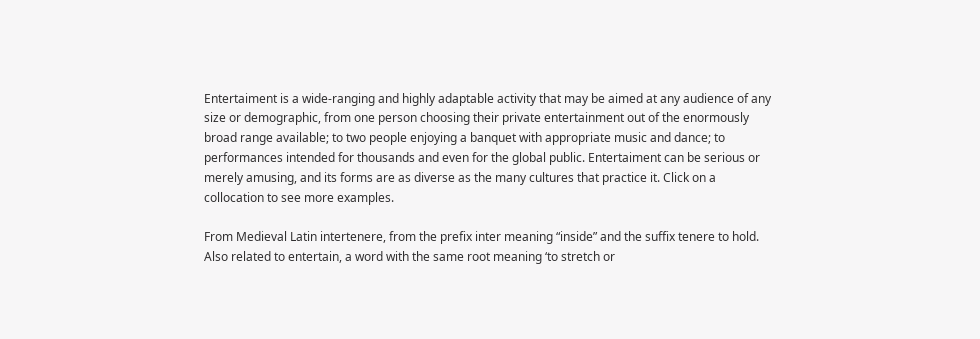Entertaiment is a wide-ranging and highly adaptable activity that may be aimed at any audience of any size or demographic, from one person choosing their private entertainment out of the enormously broad range available; to two people enjoying a banquet with appropriate music and dance; to performances intended for thousands and even for the global public. Entertaiment can be serious or merely amusing, and its forms are as diverse as the many cultures that practice it. Click on a collocation to see more examples.

From Medieval Latin intertenere, from the prefix inter meaning “inside” and the suffix tenere to hold. Also related to entertain, a word with the same root meaning ‘to stretch or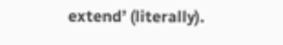extend’ (literally).